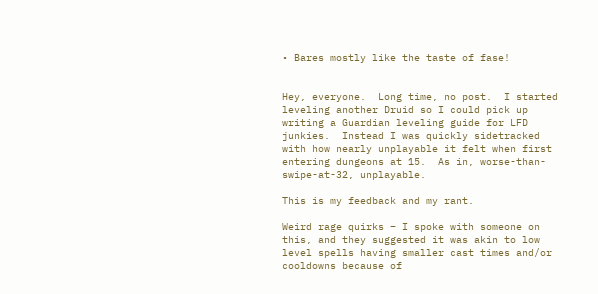• Bares mostly like the taste of fase!


Hey, everyone.  Long time, no post.  I started leveling another Druid so I could pick up writing a Guardian leveling guide for LFD junkies.  Instead I was quickly sidetracked with how nearly unplayable it felt when first entering dungeons at 15.  As in, worse-than-swipe-at-32, unplayable.

This is my feedback and my rant.

Weird rage quirks – I spoke with someone on this, and they suggested it was akin to low level spells having smaller cast times and/or cooldowns because of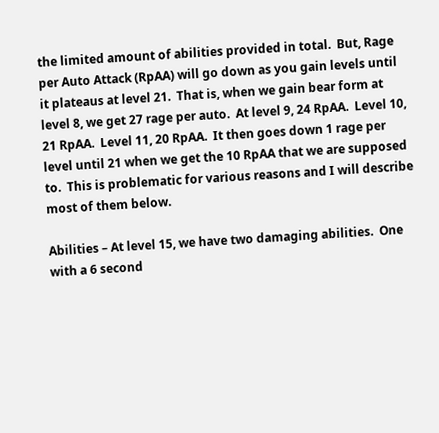the limited amount of abilities provided in total.  But, Rage per Auto Attack (RpAA) will go down as you gain levels until it plateaus at level 21.  That is, when we gain bear form at level 8, we get 27 rage per auto.  At level 9, 24 RpAA.  Level 10, 21 RpAA.  Level 11, 20 RpAA.  It then goes down 1 rage per level until 21 when we get the 10 RpAA that we are supposed to.  This is problematic for various reasons and I will describe most of them below.

Abilities – At level 15, we have two damaging abilities.  One with a 6 second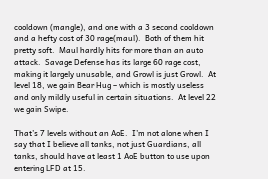cooldown (mangle), and one with a 3 second cooldown and a hefty cost of 30 rage(maul).  Both of them hit pretty soft.  Maul hardly hits for more than an auto attack.  Savage Defense has its large 60 rage cost, making it largely unusable, and Growl is just Growl.  At level 18, we gain Bear Hug – which is mostly useless and only mildly useful in certain situations.  At level 22 we gain Swipe.

That’s 7 levels without an AoE.  I’m not alone when I say that I believe all tanks, not just Guardians, all tanks, should have at least 1 AoE button to use upon entering LFD at 15.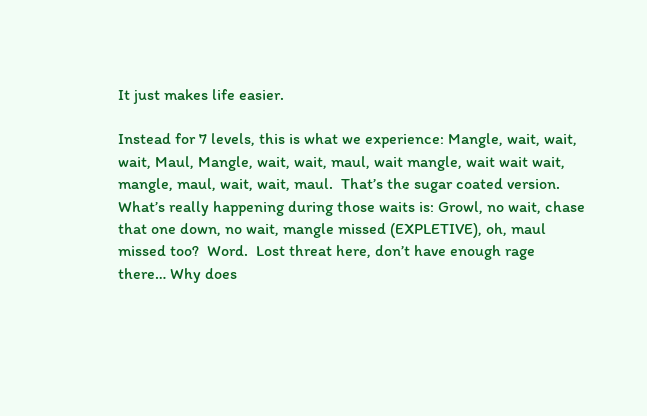It just makes life easier.

Instead for 7 levels, this is what we experience: Mangle, wait, wait, wait, Maul, Mangle, wait, wait, maul, wait mangle, wait wait wait, mangle, maul, wait, wait, maul.  That’s the sugar coated version.  What’s really happening during those waits is: Growl, no wait, chase that one down, no wait, mangle missed (EXPLETIVE), oh, maul missed too?  Word.  Lost threat here, don’t have enough rage there… Why does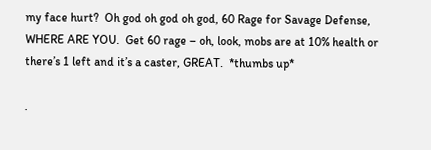my face hurt?  Oh god oh god oh god, 60 Rage for Savage Defense, WHERE ARE YOU.  Get 60 rage – oh, look, mobs are at 10% health or there’s 1 left and it’s a caster, GREAT.  *thumbs up*

.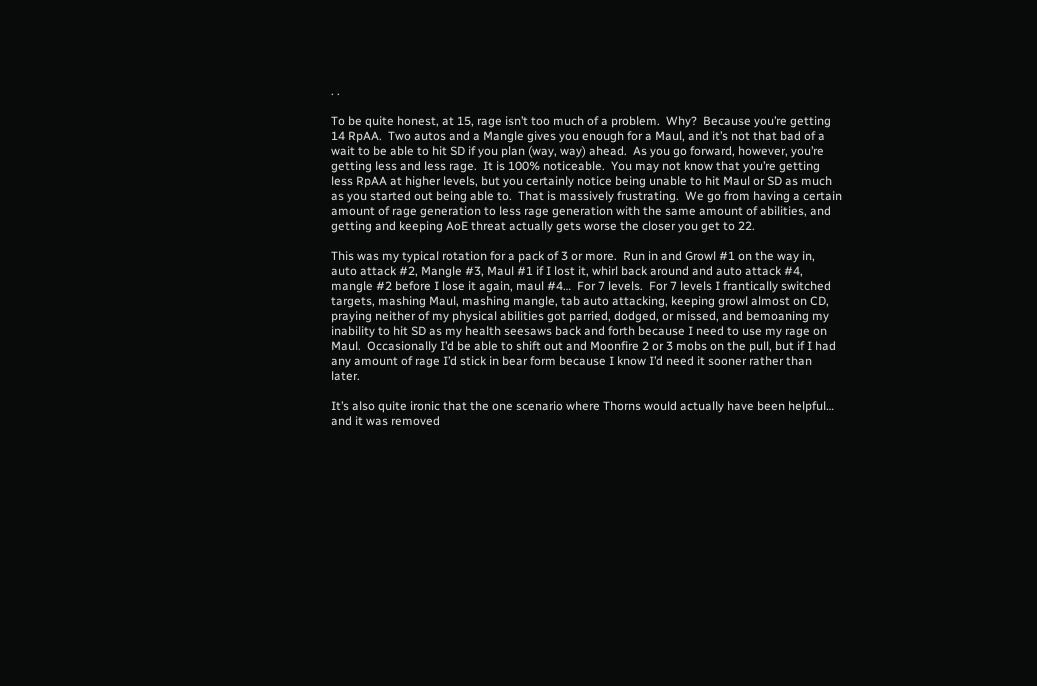. .

To be quite honest, at 15, rage isn’t too much of a problem.  Why?  Because you’re getting 14 RpAA.  Two autos and a Mangle gives you enough for a Maul, and it’s not that bad of a wait to be able to hit SD if you plan (way, way) ahead.  As you go forward, however, you’re getting less and less rage.  It is 100% noticeable.  You may not know that you’re getting less RpAA at higher levels, but you certainly notice being unable to hit Maul or SD as much as you started out being able to.  That is massively frustrating.  We go from having a certain amount of rage generation to less rage generation with the same amount of abilities, and getting and keeping AoE threat actually gets worse the closer you get to 22.

This was my typical rotation for a pack of 3 or more.  Run in and Growl #1 on the way in, auto attack #2, Mangle #3, Maul #1 if I lost it, whirl back around and auto attack #4, mangle #2 before I lose it again, maul #4…  For 7 levels.  For 7 levels I frantically switched targets, mashing Maul, mashing mangle, tab auto attacking, keeping growl almost on CD, praying neither of my physical abilities got parried, dodged, or missed, and bemoaning my inability to hit SD as my health seesaws back and forth because I need to use my rage on Maul.  Occasionally I’d be able to shift out and Moonfire 2 or 3 mobs on the pull, but if I had any amount of rage I’d stick in bear form because I know I’d need it sooner rather than later.

It’s also quite ironic that the one scenario where Thorns would actually have been helpful… and it was removed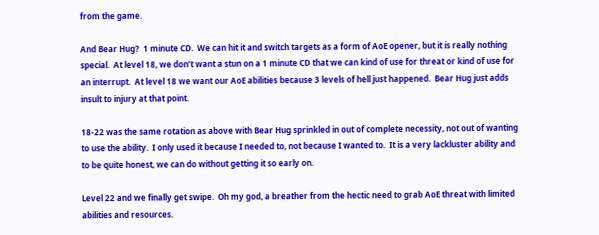from the game.

And Bear Hug?  1 minute CD.  We can hit it and switch targets as a form of AoE opener, but it is really nothing special.  At level 18, we don’t want a stun on a 1 minute CD that we can kind of use for threat or kind of use for an interrupt.  At level 18 we want our AoE abilities because 3 levels of hell just happened.  Bear Hug just adds insult to injury at that point.

18-22 was the same rotation as above with Bear Hug sprinkled in out of complete necessity, not out of wanting to use the ability.  I only used it because I needed to, not because I wanted to.  It is a very lackluster ability and to be quite honest, we can do without getting it so early on.

Level 22 and we finally get swipe.  Oh my god, a breather from the hectic need to grab AoE threat with limited abilities and resources.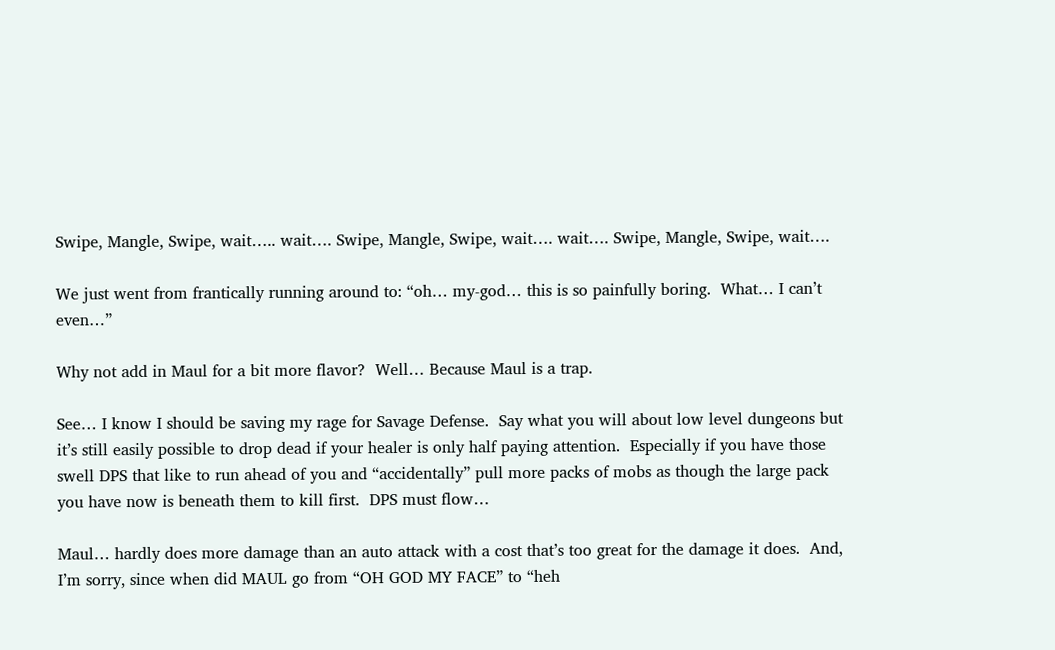Swipe, Mangle, Swipe, wait….. wait…. Swipe, Mangle, Swipe, wait…. wait…. Swipe, Mangle, Swipe, wait….

We just went from frantically running around to: “oh… my-god… this is so painfully boring.  What… I can’t even…”

Why not add in Maul for a bit more flavor?  Well… Because Maul is a trap.

See… I know I should be saving my rage for Savage Defense.  Say what you will about low level dungeons but it’s still easily possible to drop dead if your healer is only half paying attention.  Especially if you have those swell DPS that like to run ahead of you and “accidentally” pull more packs of mobs as though the large pack you have now is beneath them to kill first.  DPS must flow…

Maul… hardly does more damage than an auto attack with a cost that’s too great for the damage it does.  And, I’m sorry, since when did MAUL go from “OH GOD MY FACE” to “heh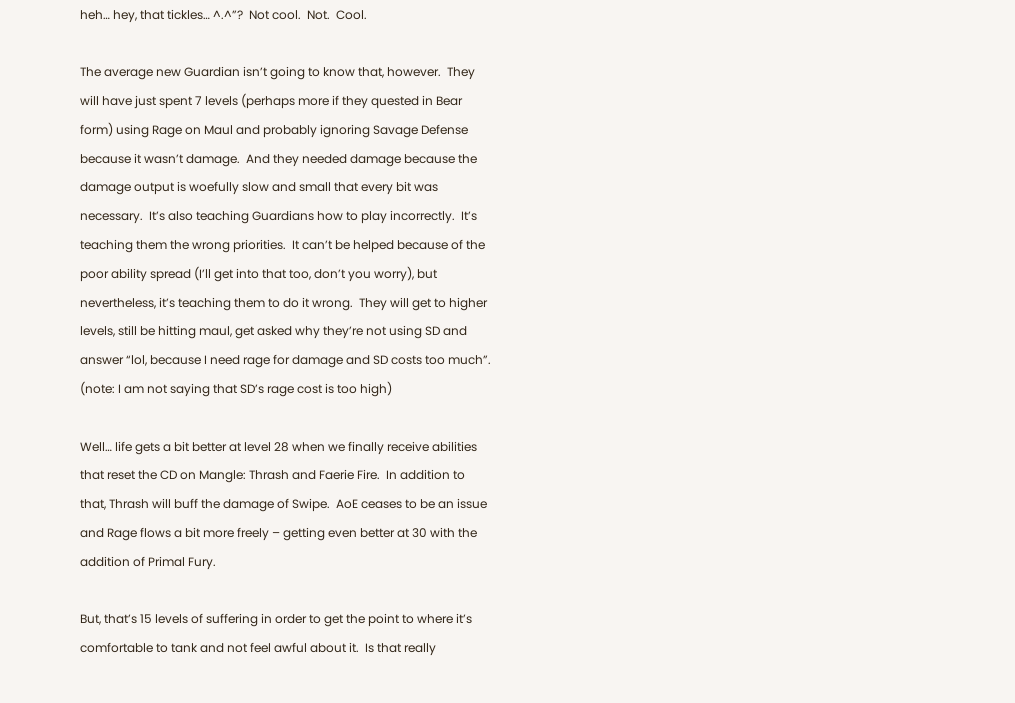heh… hey, that tickles… ^.^”?  Not cool.  Not.  Cool.

The average new Guardian isn’t going to know that, however.  They will have just spent 7 levels (perhaps more if they quested in Bear form) using Rage on Maul and probably ignoring Savage Defense because it wasn’t damage.  And they needed damage because the damage output is woefully slow and small that every bit was necessary.  It’s also teaching Guardians how to play incorrectly.  It’s teaching them the wrong priorities.  It can’t be helped because of the poor ability spread (I’ll get into that too, don’t you worry), but nevertheless, it’s teaching them to do it wrong.  They will get to higher levels, still be hitting maul, get asked why they’re not using SD and answer “lol, because I need rage for damage and SD costs too much”. (note: I am not saying that SD’s rage cost is too high)

Well… life gets a bit better at level 28 when we finally receive abilities that reset the CD on Mangle: Thrash and Faerie Fire.  In addition to that, Thrash will buff the damage of Swipe.  AoE ceases to be an issue and Rage flows a bit more freely – getting even better at 30 with the addition of Primal Fury.

But, that’s 15 levels of suffering in order to get the point to where it’s comfortable to tank and not feel awful about it.  Is that really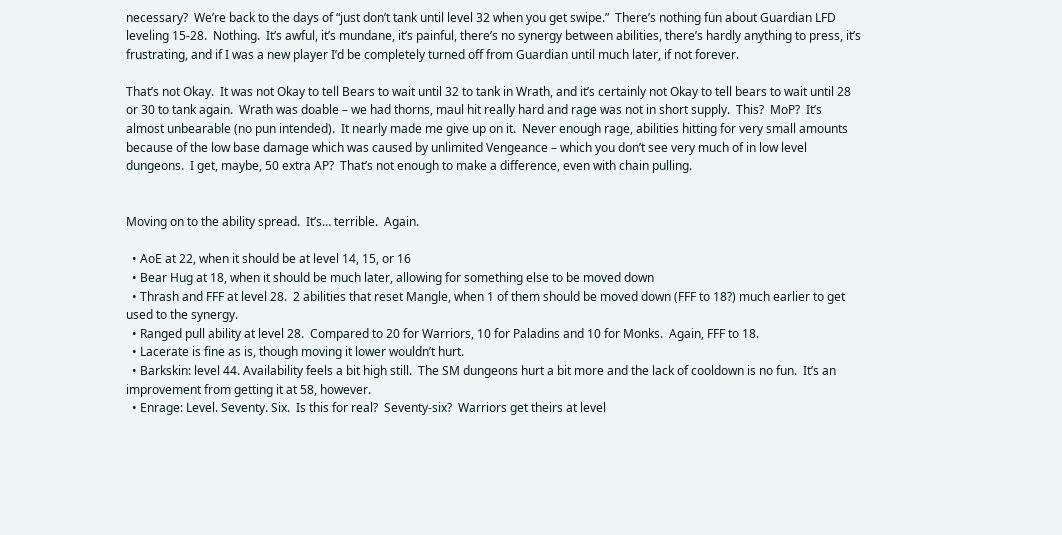necessary?  We’re back to the days of “just don’t tank until level 32 when you get swipe.”  There’s nothing fun about Guardian LFD leveling 15-28.  Nothing.  It’s awful, it’s mundane, it’s painful, there’s no synergy between abilities, there’s hardly anything to press, it’s frustrating, and if I was a new player I’d be completely turned off from Guardian until much later, if not forever.

That’s not Okay.  It was not Okay to tell Bears to wait until 32 to tank in Wrath, and it’s certainly not Okay to tell bears to wait until 28 or 30 to tank again.  Wrath was doable – we had thorns, maul hit really hard and rage was not in short supply.  This?  MoP?  It’s almost unbearable (no pun intended).  It nearly made me give up on it.  Never enough rage, abilities hitting for very small amounts because of the low base damage which was caused by unlimited Vengeance – which you don’t see very much of in low level dungeons.  I get, maybe, 50 extra AP?  That’s not enough to make a difference, even with chain pulling.


Moving on to the ability spread.  It’s… terrible.  Again.

  • AoE at 22, when it should be at level 14, 15, or 16
  • Bear Hug at 18, when it should be much later, allowing for something else to be moved down
  • Thrash and FFF at level 28.  2 abilities that reset Mangle, when 1 of them should be moved down (FFF to 18?) much earlier to get used to the synergy.
  • Ranged pull ability at level 28.  Compared to 20 for Warriors, 10 for Paladins and 10 for Monks.  Again, FFF to 18.
  • Lacerate is fine as is, though moving it lower wouldn’t hurt.
  • Barkskin: level 44. Availability feels a bit high still.  The SM dungeons hurt a bit more and the lack of cooldown is no fun.  It’s an improvement from getting it at 58, however.
  • Enrage: Level. Seventy. Six.  Is this for real?  Seventy-six?  Warriors get theirs at level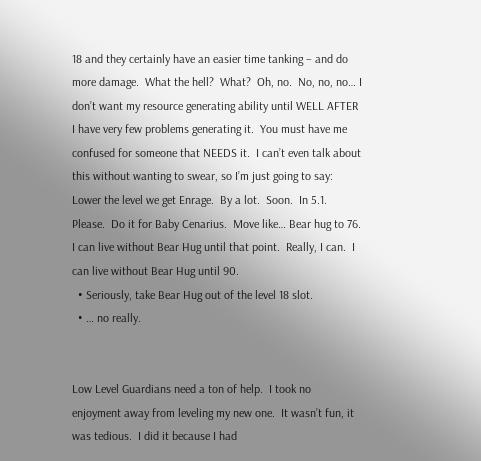18 and they certainly have an easier time tanking – and do more damage.  What the hell?  What?  Oh, no.  No, no, no… I don’t want my resource generating ability until WELL AFTER I have very few problems generating it.  You must have me confused for someone that NEEDS it.  I can’t even talk about this without wanting to swear, so I’m just going to say: Lower the level we get Enrage.  By a lot.  Soon.  In 5.1.  Please.  Do it for Baby Cenarius.  Move like… Bear hug to 76.  I can live without Bear Hug until that point.  Really, I can.  I can live without Bear Hug until 90.
  • Seriously, take Bear Hug out of the level 18 slot.
  • … no really.


Low Level Guardians need a ton of help.  I took no enjoyment away from leveling my new one.  It wasn’t fun, it was tedious.  I did it because I had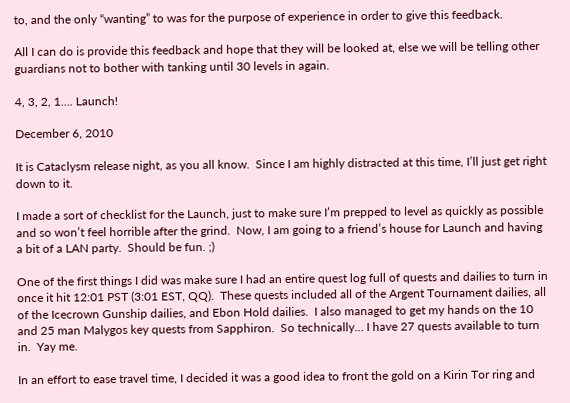to, and the only “wanting” to was for the purpose of experience in order to give this feedback.

All I can do is provide this feedback and hope that they will be looked at, else we will be telling other guardians not to bother with tanking until 30 levels in again.

4, 3, 2, 1…. Launch!

December 6, 2010

It is Cataclysm release night, as you all know.  Since I am highly distracted at this time, I’ll just get right down to it.

I made a sort of checklist for the Launch, just to make sure I’m prepped to level as quickly as possible and so won’t feel horrible after the grind.  Now, I am going to a friend’s house for Launch and having a bit of a LAN party.  Should be fun. ;)

One of the first things I did was make sure I had an entire quest log full of quests and dailies to turn in once it hit 12:01 PST (3:01 EST, QQ).  These quests included all of the Argent Tournament dailies, all of the Icecrown Gunship dailies, and Ebon Hold dailies.  I also managed to get my hands on the 10 and 25 man Malygos key quests from Sapphiron.  So technically… I have 27 quests available to turn in.  Yay me.

In an effort to ease travel time, I decided it was a good idea to front the gold on a Kirin Tor ring and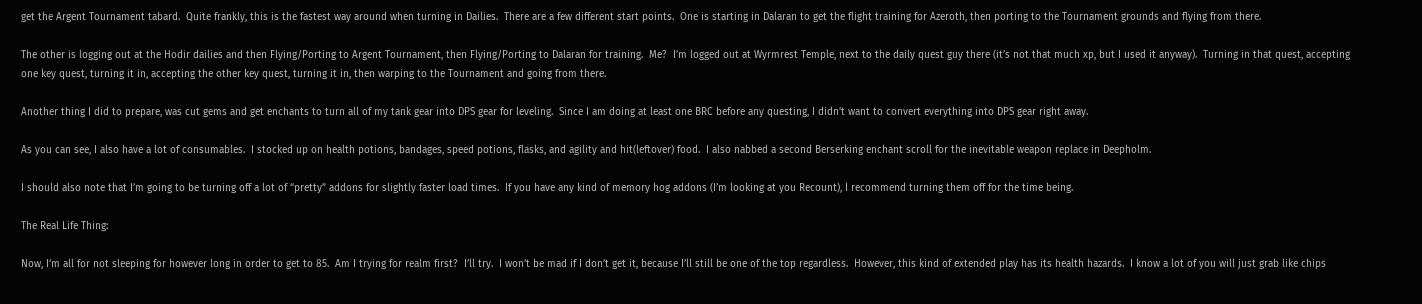get the Argent Tournament tabard.  Quite frankly, this is the fastest way around when turning in Dailies.  There are a few different start points.  One is starting in Dalaran to get the flight training for Azeroth, then porting to the Tournament grounds and flying from there.

The other is logging out at the Hodir dailies and then Flying/Porting to Argent Tournament, then Flying/Porting to Dalaran for training.  Me?  I’m logged out at Wyrmrest Temple, next to the daily quest guy there (it’s not that much xp, but I used it anyway).  Turning in that quest, accepting one key quest, turning it in, accepting the other key quest, turning it in, then warping to the Tournament and going from there.

Another thing I did to prepare, was cut gems and get enchants to turn all of my tank gear into DPS gear for leveling.  Since I am doing at least one BRC before any questing, I didn’t want to convert everything into DPS gear right away.

As you can see, I also have a lot of consumables.  I stocked up on health potions, bandages, speed potions, flasks, and agility and hit(leftover) food.  I also nabbed a second Berserking enchant scroll for the inevitable weapon replace in Deepholm.

I should also note that I’m going to be turning off a lot of “pretty” addons for slightly faster load times.  If you have any kind of memory hog addons (I’m looking at you Recount), I recommend turning them off for the time being.

The Real Life Thing:

Now, I’m all for not sleeping for however long in order to get to 85.  Am I trying for realm first?  I’ll try.  I won’t be mad if I don’t get it, because I’ll still be one of the top regardless.  However, this kind of extended play has its health hazards.  I know a lot of you will just grab like chips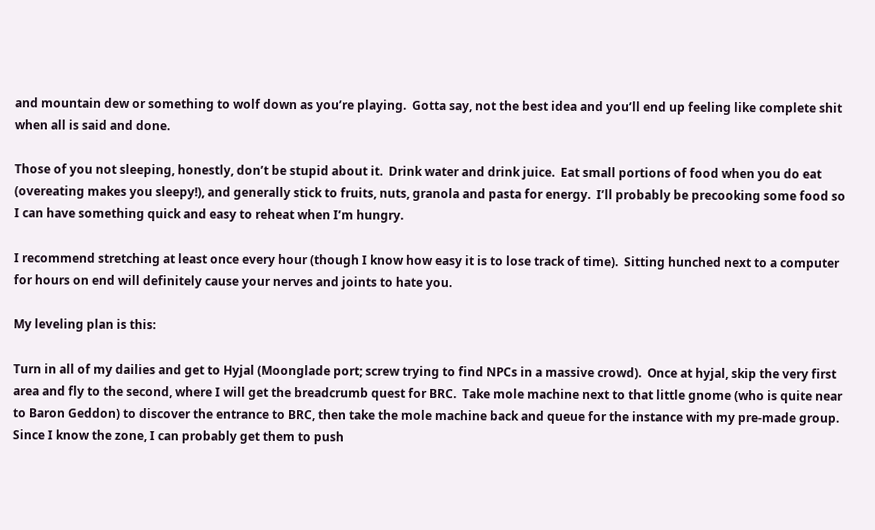and mountain dew or something to wolf down as you’re playing.  Gotta say, not the best idea and you’ll end up feeling like complete shit when all is said and done.

Those of you not sleeping, honestly, don’t be stupid about it.  Drink water and drink juice.  Eat small portions of food when you do eat (overeating makes you sleepy!), and generally stick to fruits, nuts, granola and pasta for energy.  I’ll probably be precooking some food so I can have something quick and easy to reheat when I’m hungry.

I recommend stretching at least once every hour (though I know how easy it is to lose track of time).  Sitting hunched next to a computer for hours on end will definitely cause your nerves and joints to hate you.

My leveling plan is this:

Turn in all of my dailies and get to Hyjal (Moonglade port; screw trying to find NPCs in a massive crowd).  Once at hyjal, skip the very first area and fly to the second, where I will get the breadcrumb quest for BRC.  Take mole machine next to that little gnome (who is quite near to Baron Geddon) to discover the entrance to BRC, then take the mole machine back and queue for the instance with my pre-made group.  Since I know the zone, I can probably get them to push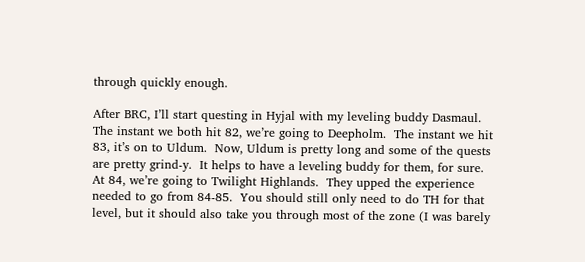through quickly enough.

After BRC, I’ll start questing in Hyjal with my leveling buddy Dasmaul.  The instant we both hit 82, we’re going to Deepholm.  The instant we hit 83, it’s on to Uldum.  Now, Uldum is pretty long and some of the quests are pretty grind-y.  It helps to have a leveling buddy for them, for sure.  At 84, we’re going to Twilight Highlands.  They upped the experience needed to go from 84-85.  You should still only need to do TH for that level, but it should also take you through most of the zone (I was barely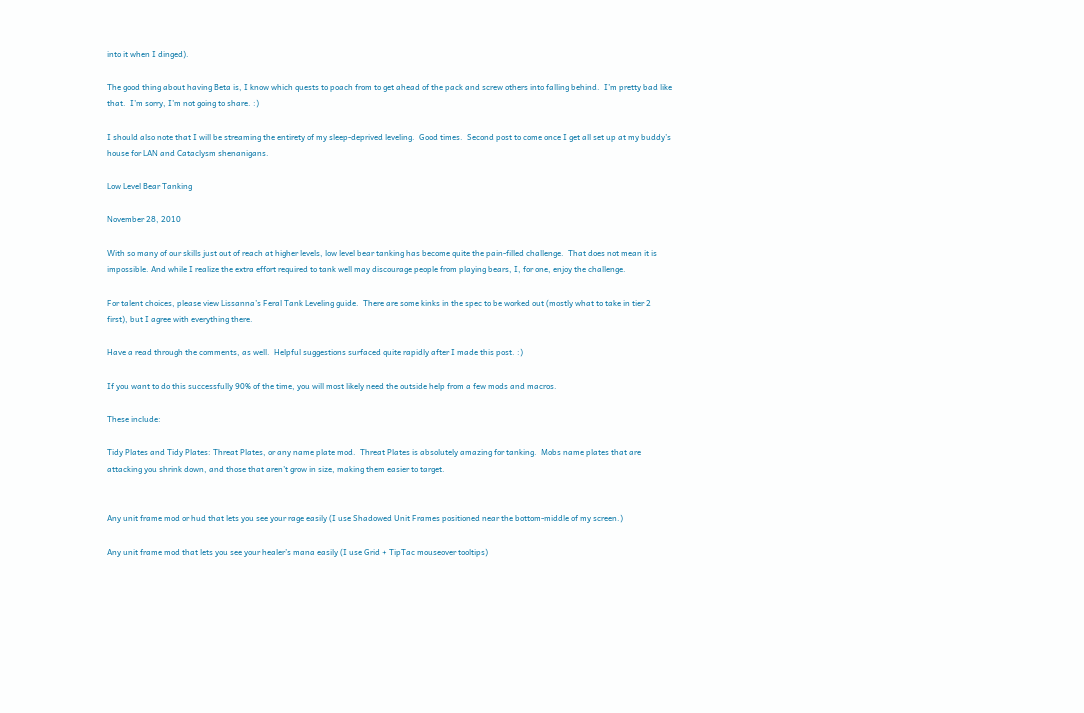into it when I dinged).

The good thing about having Beta is, I know which quests to poach from to get ahead of the pack and screw others into falling behind.  I’m pretty bad like that.  I’m sorry, I’m not going to share. :)

I should also note that I will be streaming the entirety of my sleep-deprived leveling.  Good times.  Second post to come once I get all set up at my buddy’s house for LAN and Cataclysm shenanigans.

Low Level Bear Tanking

November 28, 2010

With so many of our skills just out of reach at higher levels, low level bear tanking has become quite the pain-filled challenge.  That does not mean it is impossible. And while I realize the extra effort required to tank well may discourage people from playing bears, I, for one, enjoy the challenge.

For talent choices, please view Lissanna’s Feral Tank Leveling guide.  There are some kinks in the spec to be worked out (mostly what to take in tier 2 first), but I agree with everything there.

Have a read through the comments, as well.  Helpful suggestions surfaced quite rapidly after I made this post. :)

If you want to do this successfully 90% of the time, you will most likely need the outside help from a few mods and macros.

These include:

Tidy Plates and Tidy Plates: Threat Plates, or any name plate mod.  Threat Plates is absolutely amazing for tanking.  Mobs name plates that are attacking you shrink down, and those that aren’t grow in size, making them easier to target.


Any unit frame mod or hud that lets you see your rage easily (I use Shadowed Unit Frames positioned near the bottom-middle of my screen.)

Any unit frame mod that lets you see your healer’s mana easily (I use Grid + TipTac mouseover tooltips)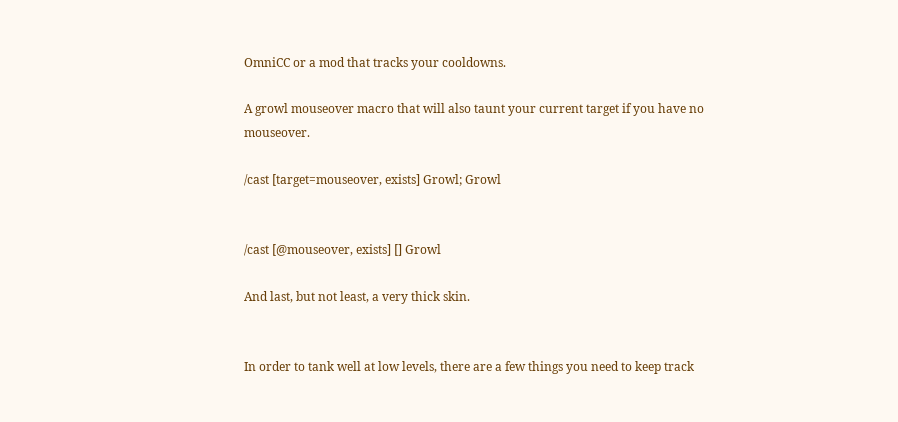OmniCC or a mod that tracks your cooldowns.

A growl mouseover macro that will also taunt your current target if you have no mouseover.

/cast [target=mouseover, exists] Growl; Growl


/cast [@mouseover, exists] [] Growl

And last, but not least, a very thick skin.


In order to tank well at low levels, there are a few things you need to keep track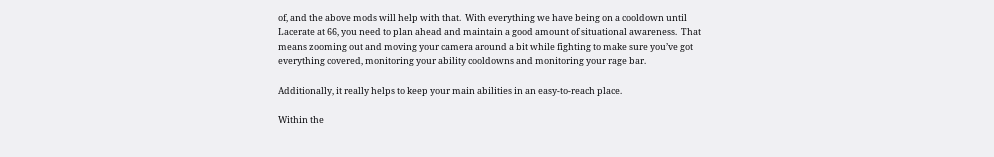of, and the above mods will help with that.  With everything we have being on a cooldown until Lacerate at 66, you need to plan ahead and maintain a good amount of situational awareness.  That means zooming out and moving your camera around a bit while fighting to make sure you’ve got everything covered, monitoring your ability cooldowns and monitoring your rage bar.

Additionally, it really helps to keep your main abilities in an easy-to-reach place.

Within the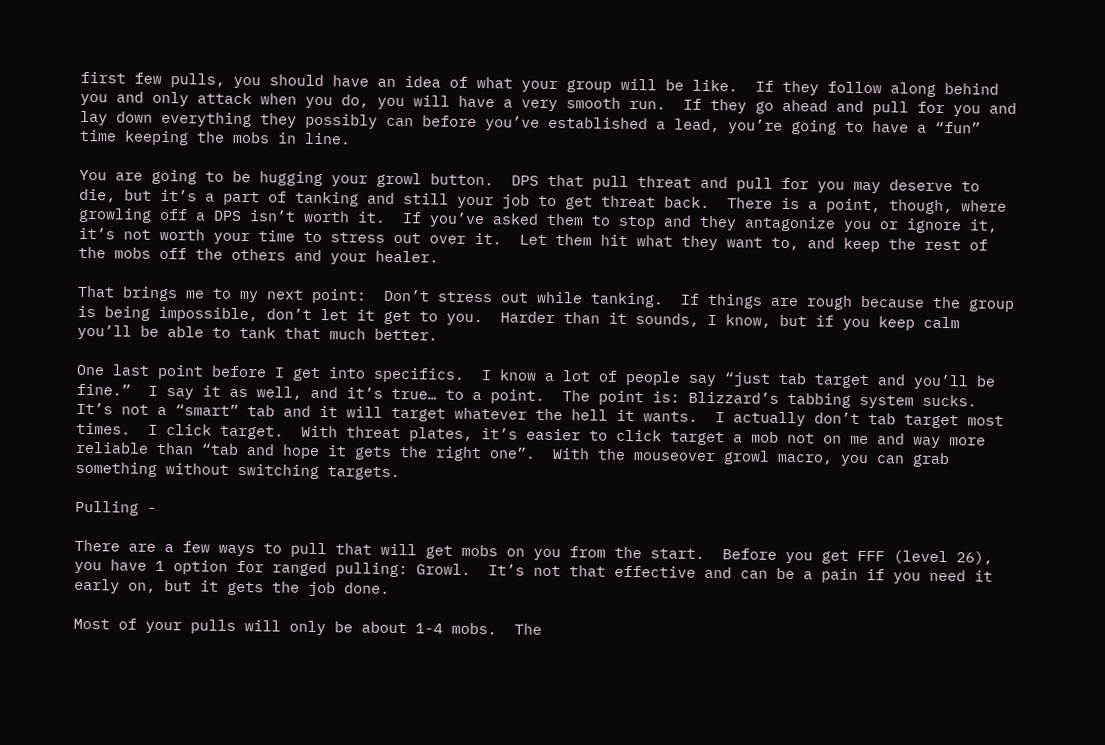first few pulls, you should have an idea of what your group will be like.  If they follow along behind you and only attack when you do, you will have a very smooth run.  If they go ahead and pull for you and lay down everything they possibly can before you’ve established a lead, you’re going to have a “fun” time keeping the mobs in line.

You are going to be hugging your growl button.  DPS that pull threat and pull for you may deserve to die, but it’s a part of tanking and still your job to get threat back.  There is a point, though, where growling off a DPS isn’t worth it.  If you’ve asked them to stop and they antagonize you or ignore it, it’s not worth your time to stress out over it.  Let them hit what they want to, and keep the rest of the mobs off the others and your healer.

That brings me to my next point:  Don’t stress out while tanking.  If things are rough because the group is being impossible, don’t let it get to you.  Harder than it sounds, I know, but if you keep calm you’ll be able to tank that much better.

One last point before I get into specifics.  I know a lot of people say “just tab target and you’ll be fine.”  I say it as well, and it’s true… to a point.  The point is: Blizzard’s tabbing system sucks.  It’s not a “smart” tab and it will target whatever the hell it wants.  I actually don’t tab target most times.  I click target.  With threat plates, it’s easier to click target a mob not on me and way more reliable than “tab and hope it gets the right one”.  With the mouseover growl macro, you can grab something without switching targets.

Pulling -

There are a few ways to pull that will get mobs on you from the start.  Before you get FFF (level 26), you have 1 option for ranged pulling: Growl.  It’s not that effective and can be a pain if you need it early on, but it gets the job done.

Most of your pulls will only be about 1-4 mobs.  The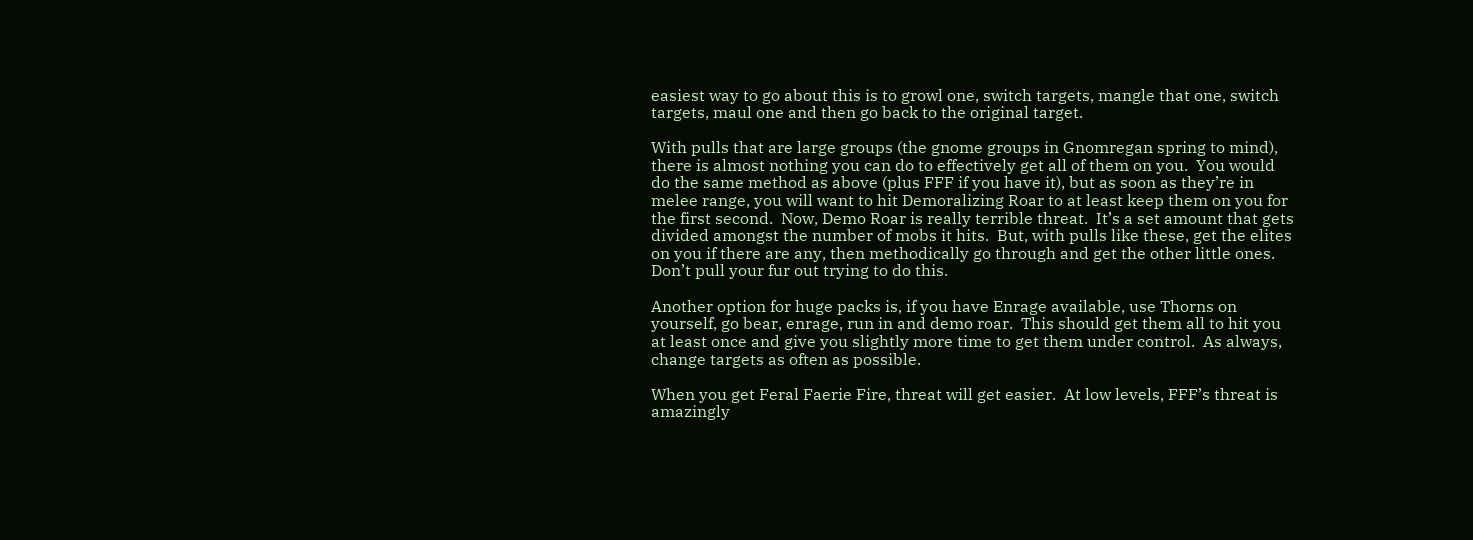easiest way to go about this is to growl one, switch targets, mangle that one, switch targets, maul one and then go back to the original target.

With pulls that are large groups (the gnome groups in Gnomregan spring to mind), there is almost nothing you can do to effectively get all of them on you.  You would do the same method as above (plus FFF if you have it), but as soon as they’re in melee range, you will want to hit Demoralizing Roar to at least keep them on you for the first second.  Now, Demo Roar is really terrible threat.  It’s a set amount that gets divided amongst the number of mobs it hits.  But, with pulls like these, get the elites on you if there are any, then methodically go through and get the other little ones.  Don’t pull your fur out trying to do this.

Another option for huge packs is, if you have Enrage available, use Thorns on yourself, go bear, enrage, run in and demo roar.  This should get them all to hit you at least once and give you slightly more time to get them under control.  As always, change targets as often as possible.

When you get Feral Faerie Fire, threat will get easier.  At low levels, FFF’s threat is amazingly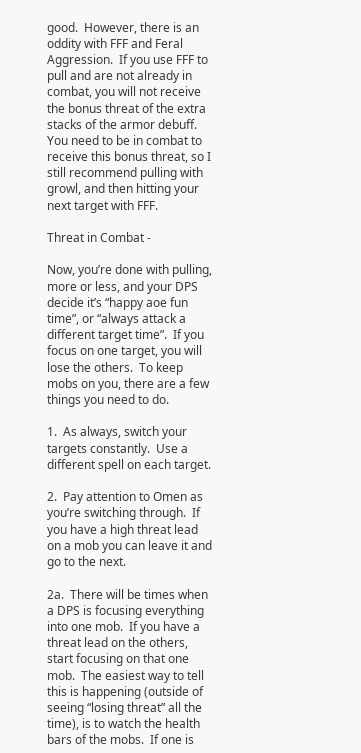good.  However, there is an oddity with FFF and Feral Aggression.  If you use FFF to pull and are not already in combat, you will not receive the bonus threat of the extra stacks of the armor debuff.  You need to be in combat to receive this bonus threat, so I still recommend pulling with growl, and then hitting your next target with FFF.

Threat in Combat -

Now, you’re done with pulling, more or less, and your DPS decide it’s “happy aoe fun time”, or “always attack a different target time”.  If you focus on one target, you will lose the others.  To keep mobs on you, there are a few things you need to do.

1.  As always, switch your targets constantly.  Use a different spell on each target.

2.  Pay attention to Omen as you’re switching through.  If you have a high threat lead on a mob you can leave it and go to the next.

2a.  There will be times when a DPS is focusing everything into one mob.  If you have a threat lead on the others, start focusing on that one mob.  The easiest way to tell this is happening (outside of seeing “losing threat” all the time), is to watch the health bars of the mobs.  If one is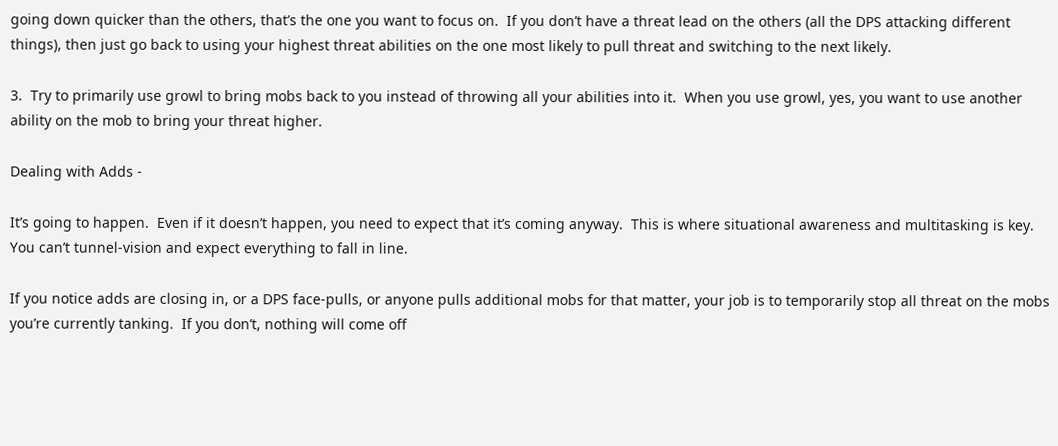going down quicker than the others, that’s the one you want to focus on.  If you don’t have a threat lead on the others (all the DPS attacking different things), then just go back to using your highest threat abilities on the one most likely to pull threat and switching to the next likely.

3.  Try to primarily use growl to bring mobs back to you instead of throwing all your abilities into it.  When you use growl, yes, you want to use another ability on the mob to bring your threat higher.

Dealing with Adds -

It’s going to happen.  Even if it doesn’t happen, you need to expect that it’s coming anyway.  This is where situational awareness and multitasking is key.  You can’t tunnel-vision and expect everything to fall in line.

If you notice adds are closing in, or a DPS face-pulls, or anyone pulls additional mobs for that matter, your job is to temporarily stop all threat on the mobs you’re currently tanking.  If you don’t, nothing will come off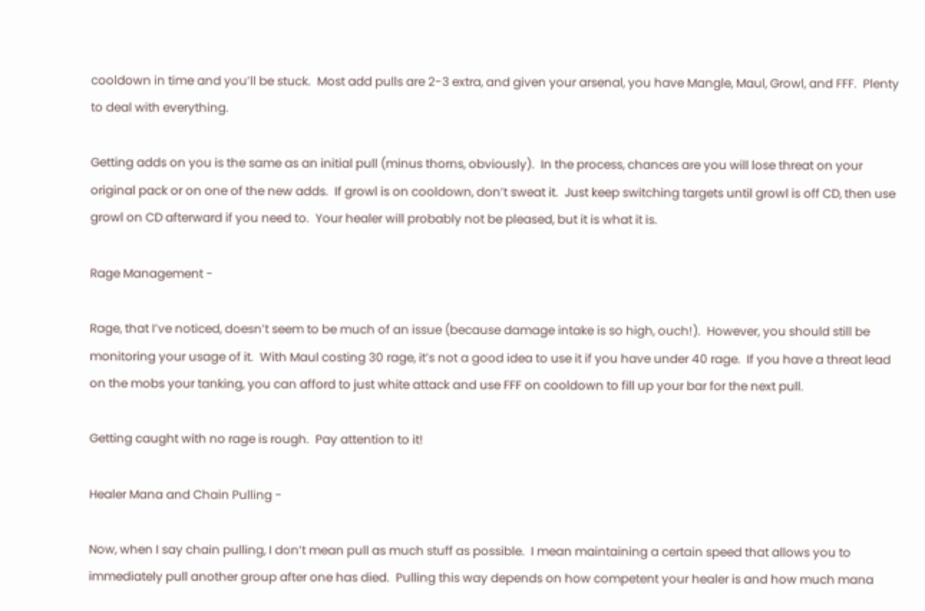cooldown in time and you’ll be stuck.  Most add pulls are 2-3 extra, and given your arsenal, you have Mangle, Maul, Growl, and FFF.  Plenty to deal with everything.

Getting adds on you is the same as an initial pull (minus thorns, obviously).  In the process, chances are you will lose threat on your original pack or on one of the new adds.  If growl is on cooldown, don’t sweat it.  Just keep switching targets until growl is off CD, then use growl on CD afterward if you need to.  Your healer will probably not be pleased, but it is what it is.

Rage Management -

Rage, that I’ve noticed, doesn’t seem to be much of an issue (because damage intake is so high, ouch!).  However, you should still be monitoring your usage of it.  With Maul costing 30 rage, it’s not a good idea to use it if you have under 40 rage.  If you have a threat lead on the mobs your tanking, you can afford to just white attack and use FFF on cooldown to fill up your bar for the next pull.

Getting caught with no rage is rough.  Pay attention to it!

Healer Mana and Chain Pulling -

Now, when I say chain pulling, I don’t mean pull as much stuff as possible.  I mean maintaining a certain speed that allows you to immediately pull another group after one has died.  Pulling this way depends on how competent your healer is and how much mana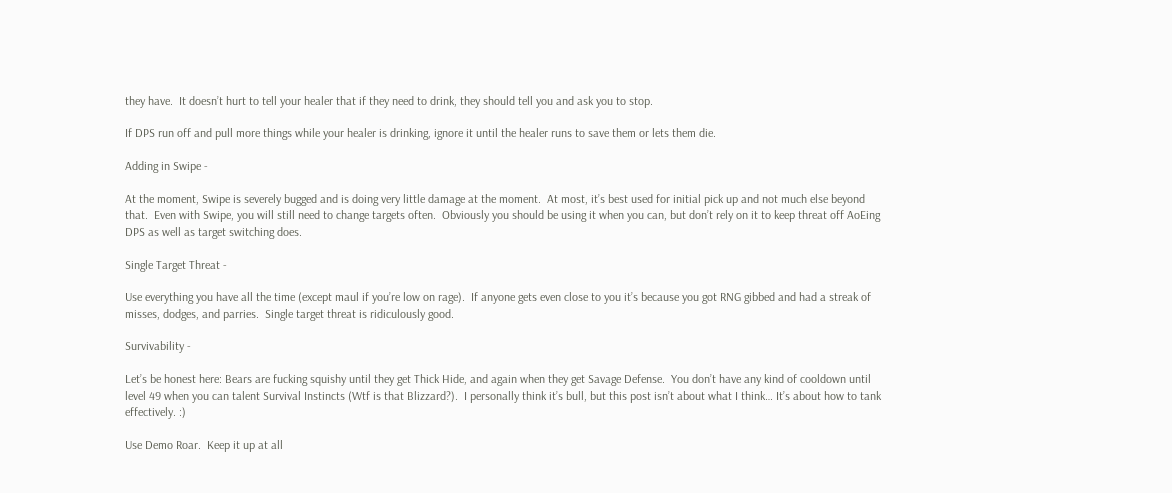they have.  It doesn’t hurt to tell your healer that if they need to drink, they should tell you and ask you to stop.

If DPS run off and pull more things while your healer is drinking, ignore it until the healer runs to save them or lets them die.

Adding in Swipe -

At the moment, Swipe is severely bugged and is doing very little damage at the moment.  At most, it’s best used for initial pick up and not much else beyond that.  Even with Swipe, you will still need to change targets often.  Obviously you should be using it when you can, but don’t rely on it to keep threat off AoEing DPS as well as target switching does.

Single Target Threat -

Use everything you have all the time (except maul if you’re low on rage).  If anyone gets even close to you it’s because you got RNG gibbed and had a streak of misses, dodges, and parries.  Single target threat is ridiculously good.

Survivability -

Let’s be honest here: Bears are fucking squishy until they get Thick Hide, and again when they get Savage Defense.  You don’t have any kind of cooldown until level 49 when you can talent Survival Instincts (Wtf is that Blizzard?).  I personally think it’s bull, but this post isn’t about what I think… It’s about how to tank effectively. :)

Use Demo Roar.  Keep it up at all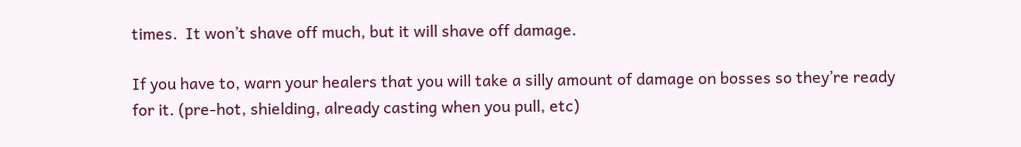times.  It won’t shave off much, but it will shave off damage.

If you have to, warn your healers that you will take a silly amount of damage on bosses so they’re ready for it. (pre-hot, shielding, already casting when you pull, etc)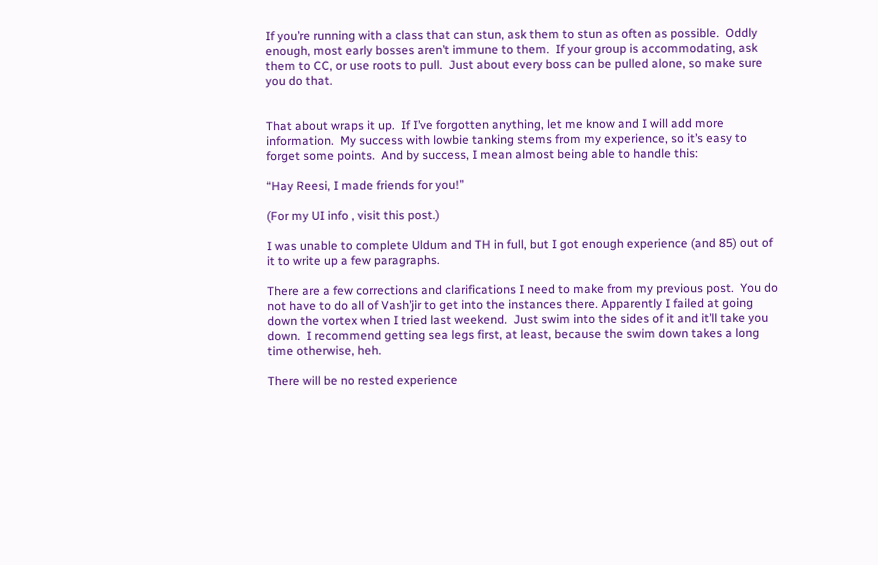If you’re running with a class that can stun, ask them to stun as often as possible.  Oddly enough, most early bosses aren’t immune to them.  If your group is accommodating, ask them to CC, or use roots to pull.  Just about every boss can be pulled alone, so make sure you do that.


That about wraps it up.  If I’ve forgotten anything, let me know and I will add more information.  My success with lowbie tanking stems from my experience, so it’s easy to forget some points.  And by success, I mean almost being able to handle this:

“Hay Reesi, I made friends for you!”

(For my UI info , visit this post.)

I was unable to complete Uldum and TH in full, but I got enough experience (and 85) out of it to write up a few paragraphs.

There are a few corrections and clarifications I need to make from my previous post.  You do not have to do all of Vash’jir to get into the instances there. Apparently I failed at going down the vortex when I tried last weekend.  Just swim into the sides of it and it’ll take you down.  I recommend getting sea legs first, at least, because the swim down takes a long time otherwise, heh.

There will be no rested experience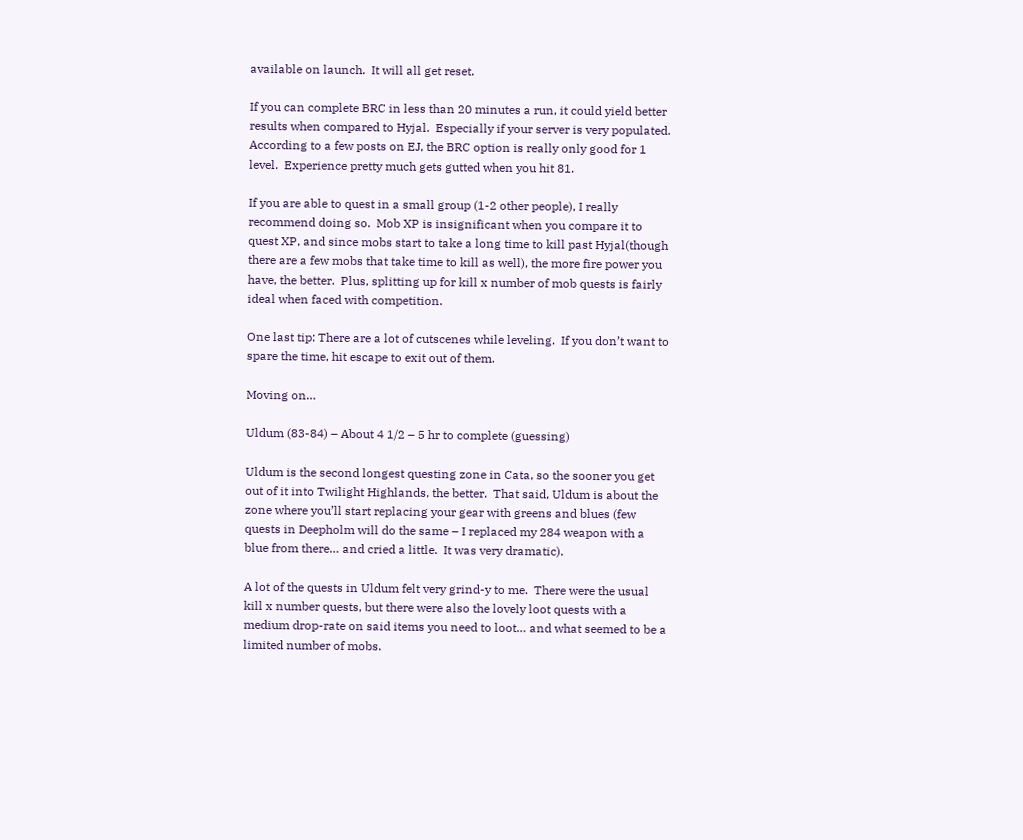available on launch.  It will all get reset.

If you can complete BRC in less than 20 minutes a run, it could yield better results when compared to Hyjal.  Especially if your server is very populated.  According to a few posts on EJ, the BRC option is really only good for 1 level.  Experience pretty much gets gutted when you hit 81.

If you are able to quest in a small group (1-2 other people), I really recommend doing so.  Mob XP is insignificant when you compare it to quest XP, and since mobs start to take a long time to kill past Hyjal(though there are a few mobs that take time to kill as well), the more fire power you have, the better.  Plus, splitting up for kill x number of mob quests is fairly ideal when faced with competition.

One last tip: There are a lot of cutscenes while leveling.  If you don’t want to spare the time, hit escape to exit out of them.

Moving on…

Uldum (83-84) – About 4 1/2 – 5 hr to complete (guessing)

Uldum is the second longest questing zone in Cata, so the sooner you get out of it into Twilight Highlands, the better.  That said, Uldum is about the zone where you’ll start replacing your gear with greens and blues (few quests in Deepholm will do the same – I replaced my 284 weapon with a blue from there… and cried a little.  It was very dramatic).

A lot of the quests in Uldum felt very grind-y to me.  There were the usual kill x number quests, but there were also the lovely loot quests with a medium drop-rate on said items you need to loot… and what seemed to be a limited number of mobs.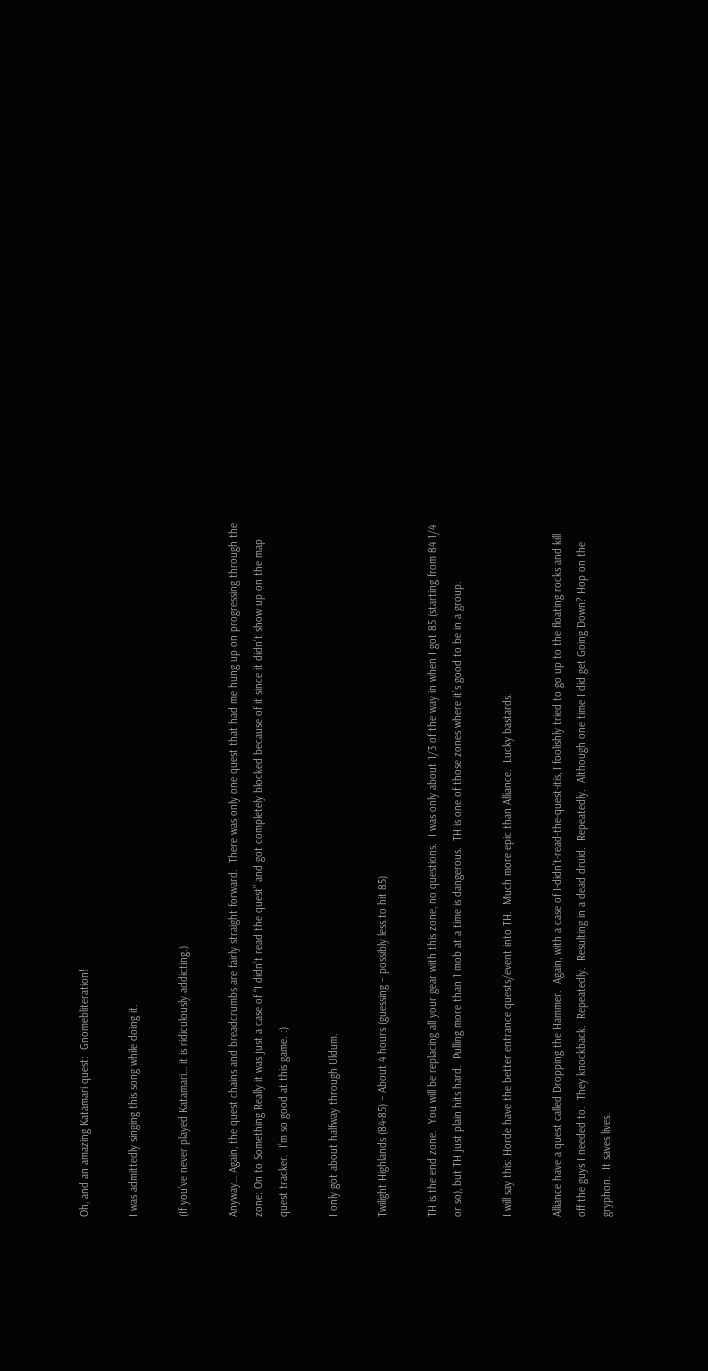Oh, and an amazing Katamari quest:  Gnomebliteration!

I was admittedly singing this song while doing it.

(If you’ve never played Katamari… it is ridiculously addicting.)

Anyway… Again, the quest chains and breadcrumbs are fairly straight forward.  There was only one quest that had me hung up on progressing through the zone: On to Something Really it was just a case of “I didn’t read the quest” and got completely blocked because of it since it didn’t show up on the map quest tracker.  I’m so good at this game. :)

I only got about halfway through Uldum.

Twilight Highlands (84-85) – About 4 hours (guessing – possibly less to hit 85)

TH is the end zone.  You will be replacing all your gear with this zone, no questions.  I was only about 1/3 of the way in when I got 85 (starting from 84 1/4 or so), but TH just plain hits hard.  Pulling more than 1 mob at a time is dangerous.  TH is one of those zones where it’s good to be in a group.

I will say this: Horde have the better entrance quests/event into TH.  Much more epic than Alliance.  Lucky bastards.

Alliance have a quest called Dropping the Hammer.  Again, with a case of I-didn’t-read-the-quest-itis, I foolishly tried to go up to the floating rocks and kill off the guys I needed to.  They knockback.  Repeatedly.  Resulting in a dead druid.  Repeatedly.  Although one time I did get Going Down? Hop on the gryphon.  It saves lives.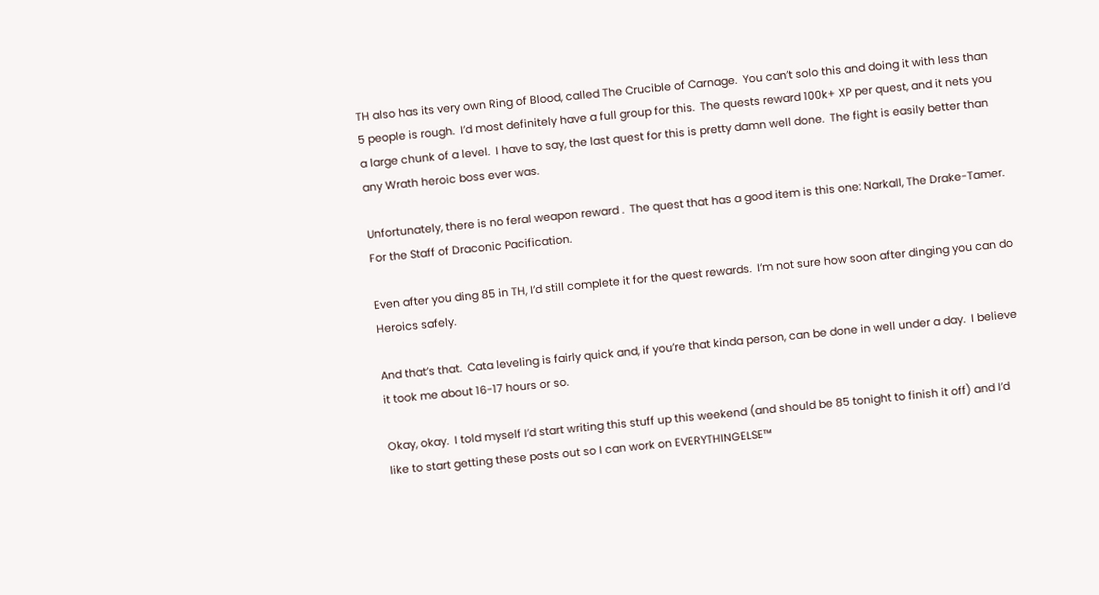TH also has its very own Ring of Blood, called The Crucible of Carnage.  You can’t solo this and doing it with less than 5 people is rough.  I’d most definitely have a full group for this.  The quests reward 100k+ XP per quest, and it nets you a large chunk of a level.  I have to say, the last quest for this is pretty damn well done.  The fight is easily better than any Wrath heroic boss ever was.

Unfortunately, there is no feral weapon reward .  The quest that has a good item is this one: Narkall, The Drake-Tamer. For the Staff of Draconic Pacification.

Even after you ding 85 in TH, I’d still complete it for the quest rewards.  I’m not sure how soon after dinging you can do Heroics safely.

And that’s that.  Cata leveling is fairly quick and, if you’re that kinda person, can be done in well under a day.  I believe it took me about 16-17 hours or so.

Okay, okay.  I told myself I’d start writing this stuff up this weekend (and should be 85 tonight to finish it off) and I’d like to start getting these posts out so I can work on EVERYTHINGELSE™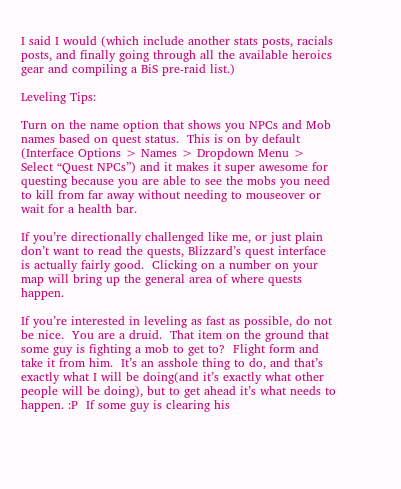I said I would (which include another stats posts, racials posts, and finally going through all the available heroics gear and compiling a BiS pre-raid list.)

Leveling Tips:

Turn on the name option that shows you NPCs and Mob names based on quest status.  This is on by default (Interface Options > Names > Dropdown Menu > Select “Quest NPCs”) and it makes it super awesome for questing because you are able to see the mobs you need to kill from far away without needing to mouseover or wait for a health bar.

If you’re directionally challenged like me, or just plain don’t want to read the quests, Blizzard’s quest interface is actually fairly good.  Clicking on a number on your map will bring up the general area of where quests happen.

If you’re interested in leveling as fast as possible, do not be nice.  You are a druid.  That item on the ground that some guy is fighting a mob to get to?  Flight form and take it from him.  It’s an asshole thing to do, and that’s exactly what I will be doing(and it’s exactly what other people will be doing), but to get ahead it’s what needs to happen. :P  If some guy is clearing his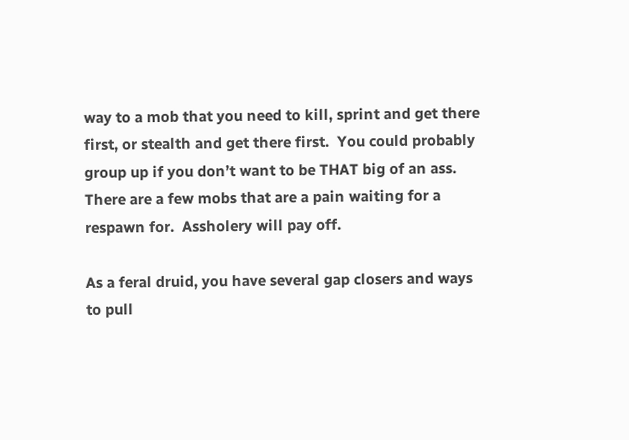way to a mob that you need to kill, sprint and get there first, or stealth and get there first.  You could probably group up if you don’t want to be THAT big of an ass.  There are a few mobs that are a pain waiting for a respawn for.  Assholery will pay off.

As a feral druid, you have several gap closers and ways to pull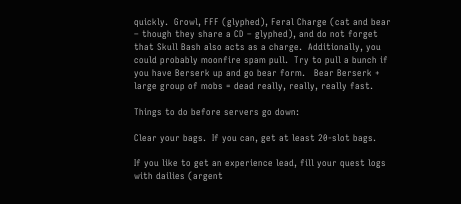quickly.  Growl, FFF (glyphed), Feral Charge (cat and bear – though they share a CD – glyphed), and do not forget that Skull Bash also acts as a charge.  Additionally, you could probably moonfire spam pull.  Try to pull a bunch if you have Berserk up and go bear form.   Bear Berserk + large group of mobs = dead really, really, really fast.

Things to do before servers go down:

Clear your bags.  If you can, get at least 20-slot bags.

If you like to get an experience lead, fill your quest logs with dailies (argent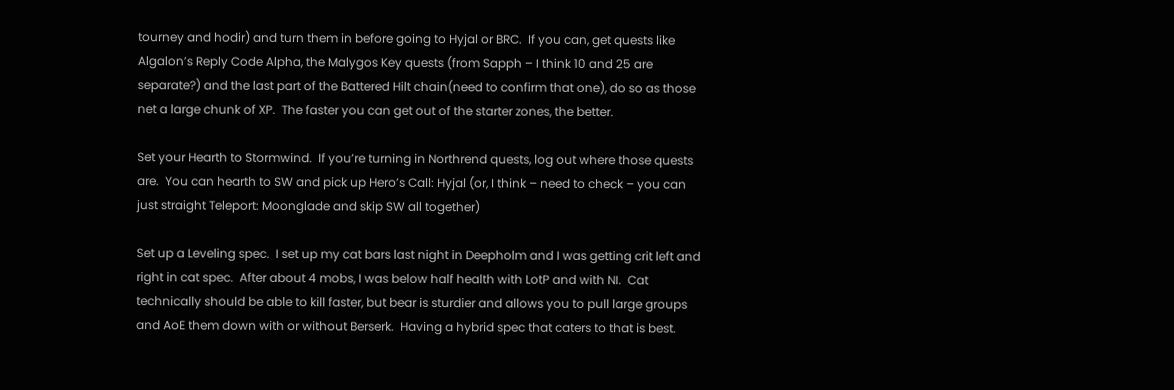tourney and hodir) and turn them in before going to Hyjal or BRC.  If you can, get quests like Algalon’s Reply Code Alpha, the Malygos Key quests (from Sapph – I think 10 and 25 are separate?) and the last part of the Battered Hilt chain(need to confirm that one), do so as those net a large chunk of XP.  The faster you can get out of the starter zones, the better.

Set your Hearth to Stormwind.  If you’re turning in Northrend quests, log out where those quests are.  You can hearth to SW and pick up Hero’s Call: Hyjal (or, I think – need to check – you can just straight Teleport: Moonglade and skip SW all together)

Set up a Leveling spec.  I set up my cat bars last night in Deepholm and I was getting crit left and right in cat spec.  After about 4 mobs, I was below half health with LotP and with NI.  Cat technically should be able to kill faster, but bear is sturdier and allows you to pull large groups and AoE them down with or without Berserk.  Having a hybrid spec that caters to that is best.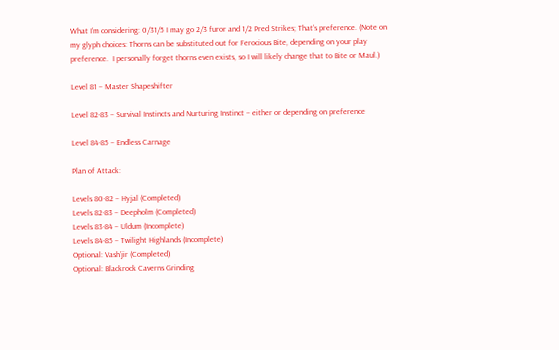What I’m considering: 0/31/5 I may go 2/3 furor and 1/2 Pred Strikes; That’s preference. (Note on my glyph choices: Thorns can be substituted out for Ferocious Bite, depending on your play preference.  I personally forget thorns even exists, so I will likely change that to Bite or Maul.)

Level 81 – Master Shapeshifter

Level 82-83 – Survival Instincts and Nurturing Instinct – either or depending on preference

Level 84-85 – Endless Carnage

Plan of Attack:

Levels 80-82 – Hyjal (Completed)
Levels 82-83 – Deepholm (Completed)
Levels 83-84 – Uldum (Incomplete)
Levels 84-85 – Twilight Highlands (Incomplete)
Optional: Vash’jir (Completed)
Optional: Blackrock Caverns Grinding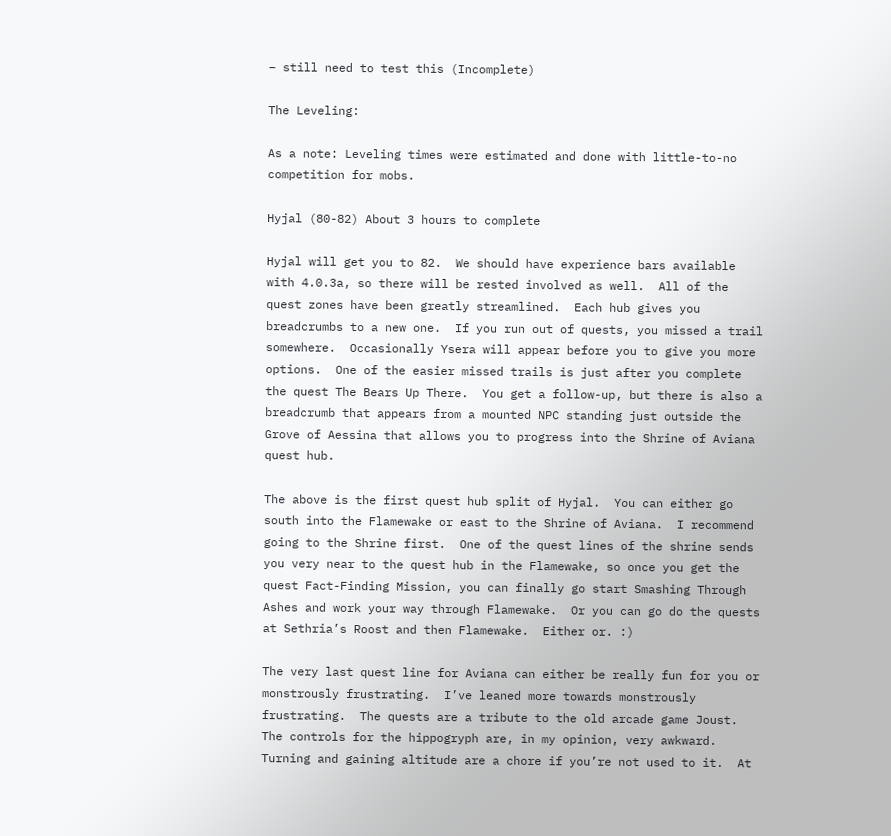– still need to test this (Incomplete)

The Leveling:

As a note: Leveling times were estimated and done with little-to-no competition for mobs.

Hyjal (80-82) About 3 hours to complete

Hyjal will get you to 82.  We should have experience bars available with 4.0.3a, so there will be rested involved as well.  All of the quest zones have been greatly streamlined.  Each hub gives you breadcrumbs to a new one.  If you run out of quests, you missed a trail somewhere.  Occasionally Ysera will appear before you to give you more options.  One of the easier missed trails is just after you complete the quest The Bears Up There.  You get a follow-up, but there is also a breadcrumb that appears from a mounted NPC standing just outside the Grove of Aessina that allows you to progress into the Shrine of Aviana quest hub.

The above is the first quest hub split of Hyjal.  You can either go south into the Flamewake or east to the Shrine of Aviana.  I recommend going to the Shrine first.  One of the quest lines of the shrine sends you very near to the quest hub in the Flamewake, so once you get the quest Fact-Finding Mission, you can finally go start Smashing Through Ashes and work your way through Flamewake.  Or you can go do the quests at Sethria’s Roost and then Flamewake.  Either or. :)

The very last quest line for Aviana can either be really fun for you or monstrously frustrating.  I’ve leaned more towards monstrously frustrating.  The quests are a tribute to the old arcade game Joust.  The controls for the hippogryph are, in my opinion, very awkward.  Turning and gaining altitude are a chore if you’re not used to it.  At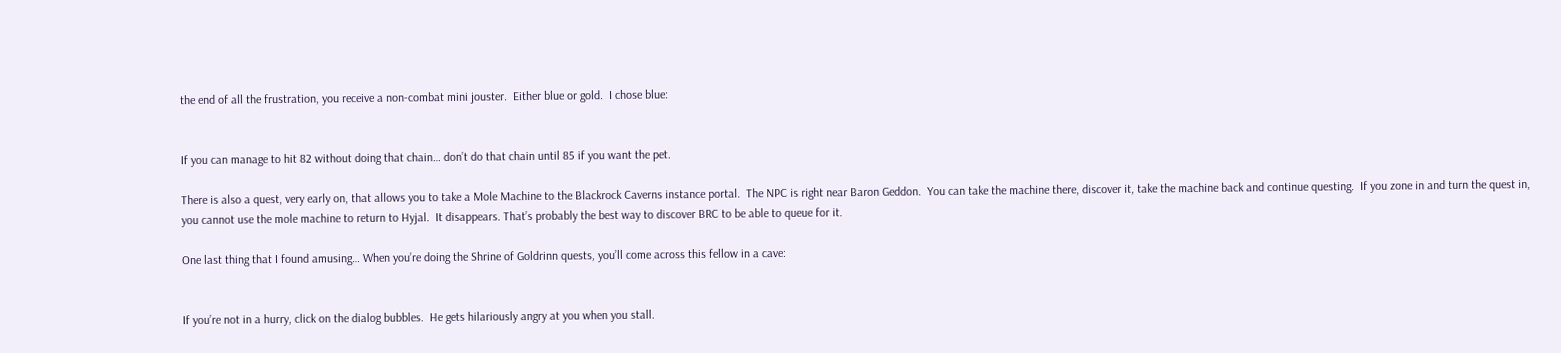the end of all the frustration, you receive a non-combat mini jouster.  Either blue or gold.  I chose blue:


If you can manage to hit 82 without doing that chain… don’t do that chain until 85 if you want the pet.

There is also a quest, very early on, that allows you to take a Mole Machine to the Blackrock Caverns instance portal.  The NPC is right near Baron Geddon.  You can take the machine there, discover it, take the machine back and continue questing.  If you zone in and turn the quest in, you cannot use the mole machine to return to Hyjal.  It disappears. That’s probably the best way to discover BRC to be able to queue for it.

One last thing that I found amusing… When you’re doing the Shrine of Goldrinn quests, you’ll come across this fellow in a cave:


If you’re not in a hurry, click on the dialog bubbles.  He gets hilariously angry at you when you stall.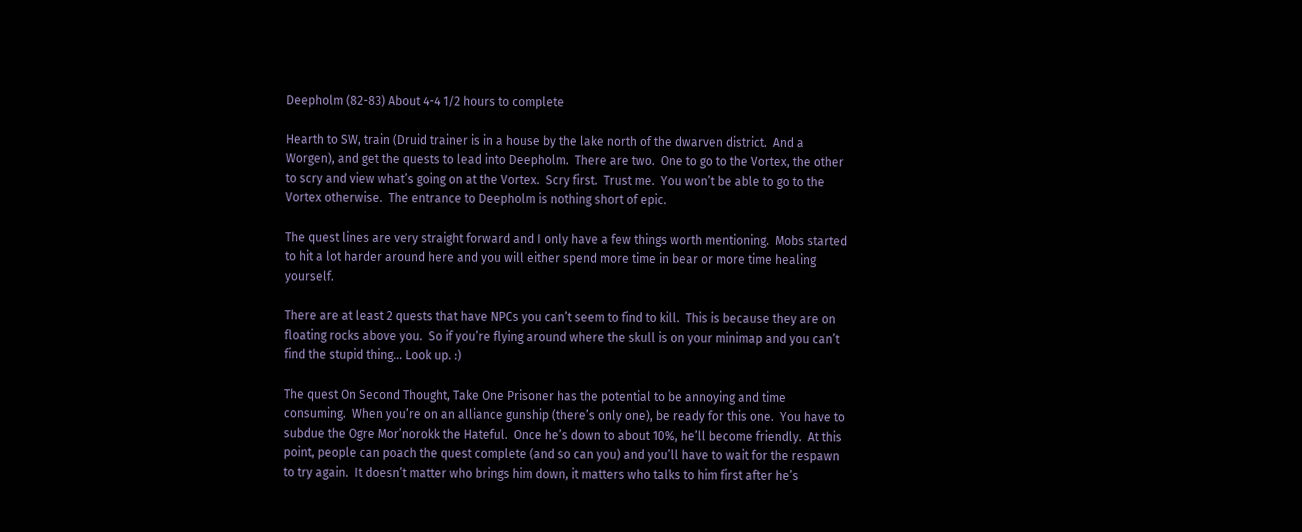Deepholm (82-83) About 4-4 1/2 hours to complete

Hearth to SW, train (Druid trainer is in a house by the lake north of the dwarven district.  And a Worgen), and get the quests to lead into Deepholm.  There are two.  One to go to the Vortex, the other to scry and view what’s going on at the Vortex.  Scry first.  Trust me.  You won’t be able to go to the Vortex otherwise.  The entrance to Deepholm is nothing short of epic.

The quest lines are very straight forward and I only have a few things worth mentioning.  Mobs started to hit a lot harder around here and you will either spend more time in bear or more time healing yourself.

There are at least 2 quests that have NPCs you can’t seem to find to kill.  This is because they are on floating rocks above you.  So if you’re flying around where the skull is on your minimap and you can’t find the stupid thing… Look up. :)

The quest On Second Thought, Take One Prisoner has the potential to be annoying and time consuming.  When you’re on an alliance gunship (there’s only one), be ready for this one.  You have to subdue the Ogre Mor’norokk the Hateful.  Once he’s down to about 10%, he’ll become friendly.  At this point, people can poach the quest complete (and so can you) and you’ll have to wait for the respawn to try again.  It doesn’t matter who brings him down, it matters who talks to him first after he’s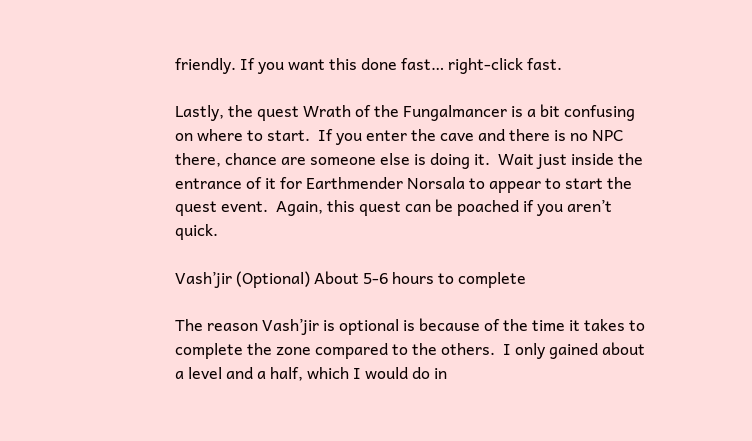friendly. If you want this done fast… right-click fast.

Lastly, the quest Wrath of the Fungalmancer is a bit confusing on where to start.  If you enter the cave and there is no NPC there, chance are someone else is doing it.  Wait just inside the entrance of it for Earthmender Norsala to appear to start the quest event.  Again, this quest can be poached if you aren’t quick.

Vash’jir (Optional) About 5-6 hours to complete

The reason Vash’jir is optional is because of the time it takes to complete the zone compared to the others.  I only gained about a level and a half, which I would do in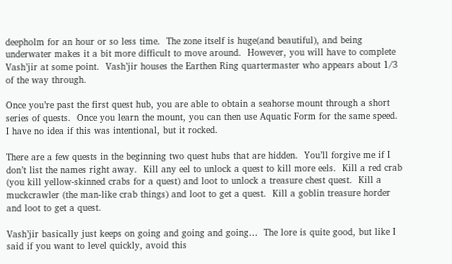deepholm for an hour or so less time.  The zone itself is huge(and beautiful), and being underwater makes it a bit more difficult to move around.  However, you will have to complete Vash’jir at some point.  Vash’jir houses the Earthen Ring quartermaster who appears about 1/3 of the way through.

Once you’re past the first quest hub, you are able to obtain a seahorse mount through a short series of quests.  Once you learn the mount, you can then use Aquatic Form for the same speed.  I have no idea if this was intentional, but it rocked.

There are a few quests in the beginning two quest hubs that are hidden.  You’ll forgive me if I don’t list the names right away.  Kill any eel to unlock a quest to kill more eels.  Kill a red crab (you kill yellow-skinned crabs for a quest) and loot to unlock a treasure chest quest.  Kill a muckcrawler (the man-like crab things) and loot to get a quest.  Kill a goblin treasure horder and loot to get a quest.

Vash’jir basically just keeps on going and going and going…  The lore is quite good, but like I said if you want to level quickly, avoid this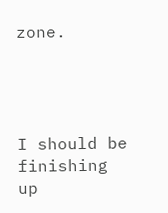zone.




I should be finishing up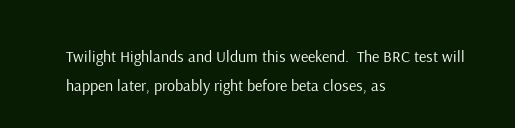Twilight Highlands and Uldum this weekend.  The BRC test will happen later, probably right before beta closes, as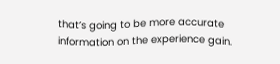that’s going to be more accurate information on the experience gain.